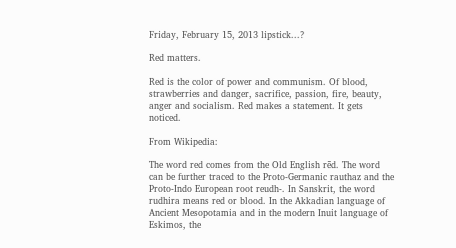Friday, February 15, 2013 lipstick...?

Red matters.

Red is the color of power and communism. Of blood, strawberries and danger, sacrifice, passion, fire, beauty, anger and socialism. Red makes a statement. It gets noticed.

From Wikipedia:

The word red comes from the Old English rēd. The word can be further traced to the Proto-Germanic rauthaz and the Proto-Indo European root reudh-. In Sanskrit, the word rudhira means red or blood. In the Akkadian language of Ancient Mesopotamia and in the modern Inuit language of Eskimos, the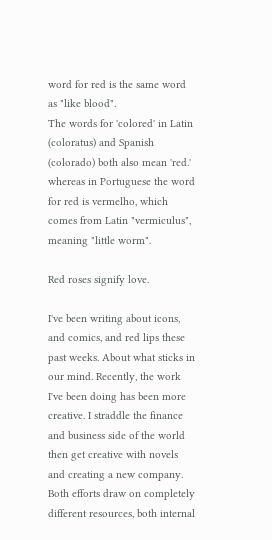word for red is the same word as "like blood".
The words for 'colored' in Latin (coloratus) and Spanish (colorado) both also mean 'red.' whereas in Portuguese the word for red is vermelho, which comes from Latin "vermiculus", meaning "little worm".

Red roses signify love.

I've been writing about icons, and comics, and red lips these past weeks. About what sticks in our mind. Recently, the work I've been doing has been more creative. I straddle the finance and business side of the world then get creative with novels and creating a new company. Both efforts draw on completely different resources, both internal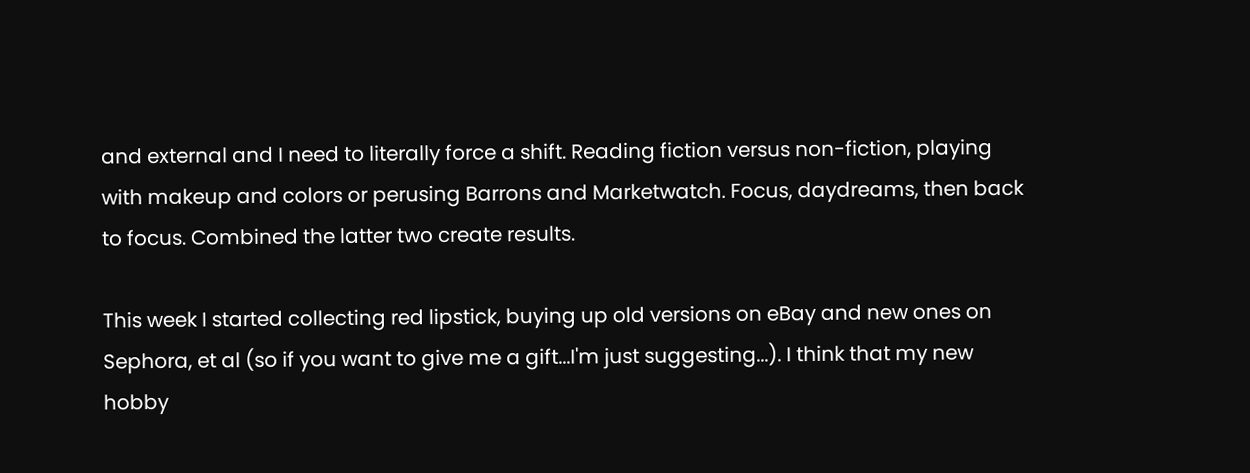and external and I need to literally force a shift. Reading fiction versus non-fiction, playing with makeup and colors or perusing Barrons and Marketwatch. Focus, daydreams, then back to focus. Combined the latter two create results.

This week I started collecting red lipstick, buying up old versions on eBay and new ones on Sephora, et al (so if you want to give me a gift...I'm just suggesting...). I think that my new hobby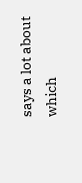says a lot about which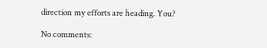direction my efforts are heading. You?

No comments: